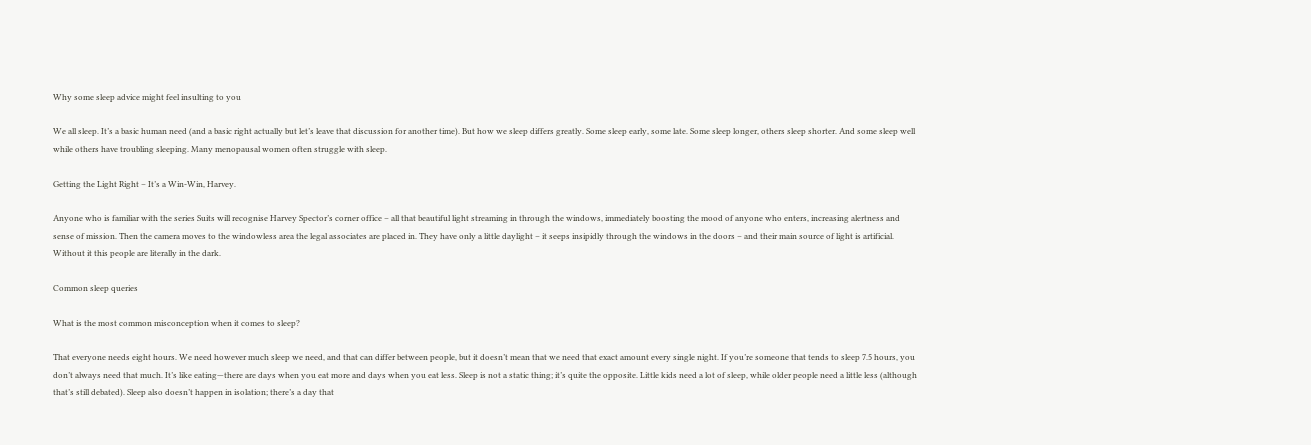Why some sleep advice might feel insulting to you

We all sleep. It’s a basic human need (and a basic right actually but let’s leave that discussion for another time). But how we sleep differs greatly. Some sleep early, some late. Some sleep longer, others sleep shorter. And some sleep well while others have troubling sleeping. Many menopausal women often struggle with sleep.

Getting the Light Right – It’s a Win-Win, Harvey.

Anyone who is familiar with the series Suits will recognise Harvey Spector’s corner office – all that beautiful light streaming in through the windows, immediately boosting the mood of anyone who enters, increasing alertness and sense of mission. Then the camera moves to the windowless area the legal associates are placed in. They have only a little daylight – it seeps insipidly through the windows in the doors – and their main source of light is artificial. Without it this people are literally in the dark.

Common sleep queries

What is the most common misconception when it comes to sleep?

That everyone needs eight hours. We need however much sleep we need, and that can differ between people, but it doesn’t mean that we need that exact amount every single night. If you’re someone that tends to sleep 7.5 hours, you don’t always need that much. It’s like eating—there are days when you eat more and days when you eat less. Sleep is not a static thing; it’s quite the opposite. Little kids need a lot of sleep, while older people need a little less (although that’s still debated). Sleep also doesn’t happen in isolation; there’s a day that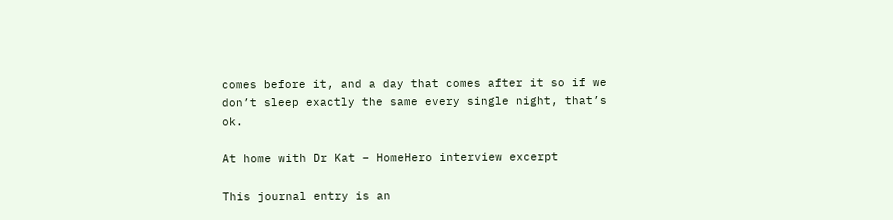comes before it, and a day that comes after it so if we don’t sleep exactly the same every single night, that’s ok.

At home with Dr Kat – HomeHero interview excerpt

This journal entry is an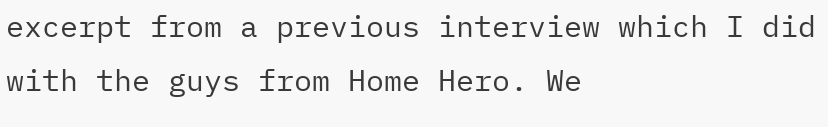excerpt from a previous interview which I did with the guys from Home Hero. We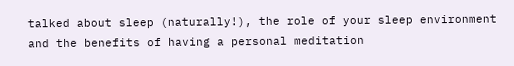talked about sleep (naturally!), the role of your sleep environment and the benefits of having a personal meditation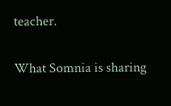teacher.

What Somnia is sharing